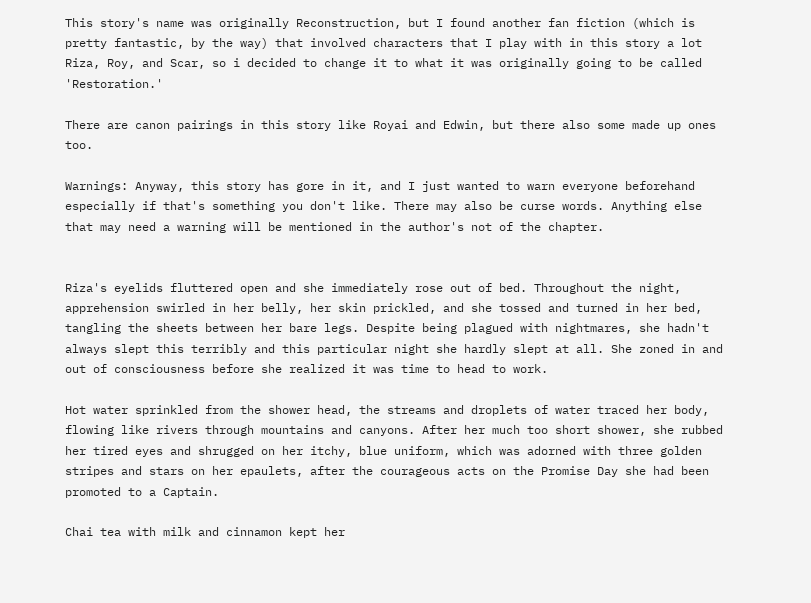This story's name was originally Reconstruction, but I found another fan fiction (which is pretty fantastic, by the way) that involved characters that I play with in this story a lot Riza, Roy, and Scar, so i decided to change it to what it was originally going to be called 'Restoration.'

There are canon pairings in this story like Royai and Edwin, but there also some made up ones too.

Warnings: Anyway, this story has gore in it, and I just wanted to warn everyone beforehand especially if that's something you don't like. There may also be curse words. Anything else that may need a warning will be mentioned in the author's not of the chapter.


Riza's eyelids fluttered open and she immediately rose out of bed. Throughout the night, apprehension swirled in her belly, her skin prickled, and she tossed and turned in her bed, tangling the sheets between her bare legs. Despite being plagued with nightmares, she hadn't always slept this terribly and this particular night she hardly slept at all. She zoned in and out of consciousness before she realized it was time to head to work.

Hot water sprinkled from the shower head, the streams and droplets of water traced her body, flowing like rivers through mountains and canyons. After her much too short shower, she rubbed her tired eyes and shrugged on her itchy, blue uniform, which was adorned with three golden stripes and stars on her epaulets, after the courageous acts on the Promise Day she had been promoted to a Captain.

Chai tea with milk and cinnamon kept her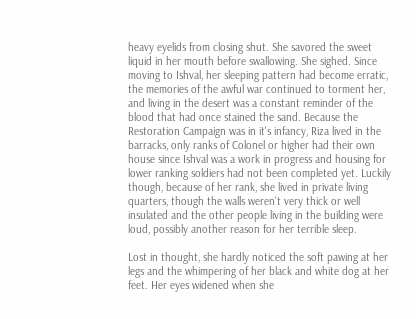heavy eyelids from closing shut. She savored the sweet liquid in her mouth before swallowing. She sighed. Since moving to Ishval, her sleeping pattern had become erratic, the memories of the awful war continued to torment her, and living in the desert was a constant reminder of the blood that had once stained the sand. Because the Restoration Campaign was in it's infancy, Riza lived in the barracks, only ranks of Colonel or higher had their own house since Ishval was a work in progress and housing for lower ranking soldiers had not been completed yet. Luckily though, because of her rank, she lived in private living quarters, though the walls weren't very thick or well insulated and the other people living in the building were loud, possibly another reason for her terrible sleep.

Lost in thought, she hardly noticed the soft pawing at her legs and the whimpering of her black and white dog at her feet. Her eyes widened when she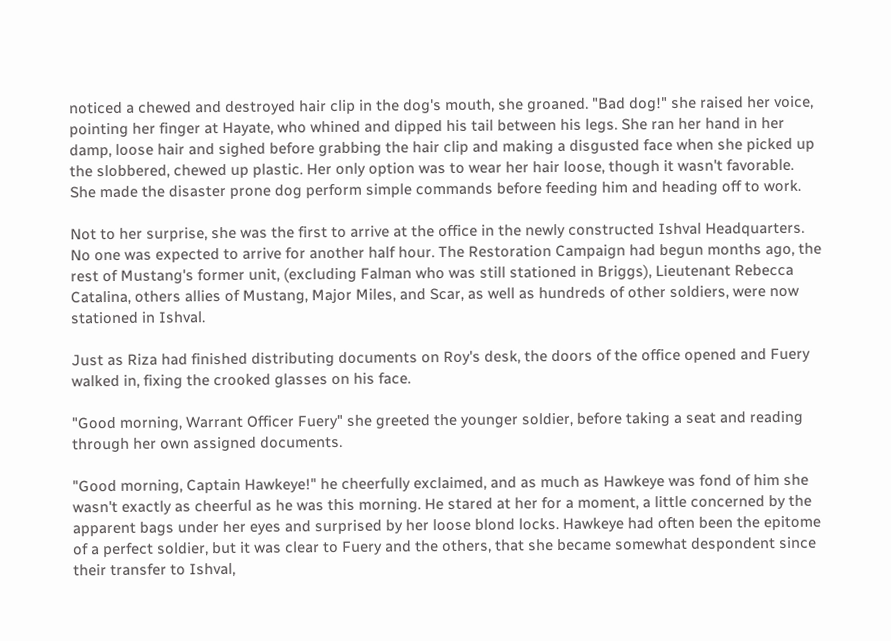noticed a chewed and destroyed hair clip in the dog's mouth, she groaned. "Bad dog!" she raised her voice, pointing her finger at Hayate, who whined and dipped his tail between his legs. She ran her hand in her damp, loose hair and sighed before grabbing the hair clip and making a disgusted face when she picked up the slobbered, chewed up plastic. Her only option was to wear her hair loose, though it wasn't favorable. She made the disaster prone dog perform simple commands before feeding him and heading off to work.

Not to her surprise, she was the first to arrive at the office in the newly constructed Ishval Headquarters. No one was expected to arrive for another half hour. The Restoration Campaign had begun months ago, the rest of Mustang's former unit, (excluding Falman who was still stationed in Briggs), Lieutenant Rebecca Catalina, others allies of Mustang, Major Miles, and Scar, as well as hundreds of other soldiers, were now stationed in Ishval.

Just as Riza had finished distributing documents on Roy's desk, the doors of the office opened and Fuery walked in, fixing the crooked glasses on his face.

"Good morning, Warrant Officer Fuery" she greeted the younger soldier, before taking a seat and reading through her own assigned documents.

"Good morning, Captain Hawkeye!" he cheerfully exclaimed, and as much as Hawkeye was fond of him she wasn't exactly as cheerful as he was this morning. He stared at her for a moment, a little concerned by the apparent bags under her eyes and surprised by her loose blond locks. Hawkeye had often been the epitome of a perfect soldier, but it was clear to Fuery and the others, that she became somewhat despondent since their transfer to Ishval,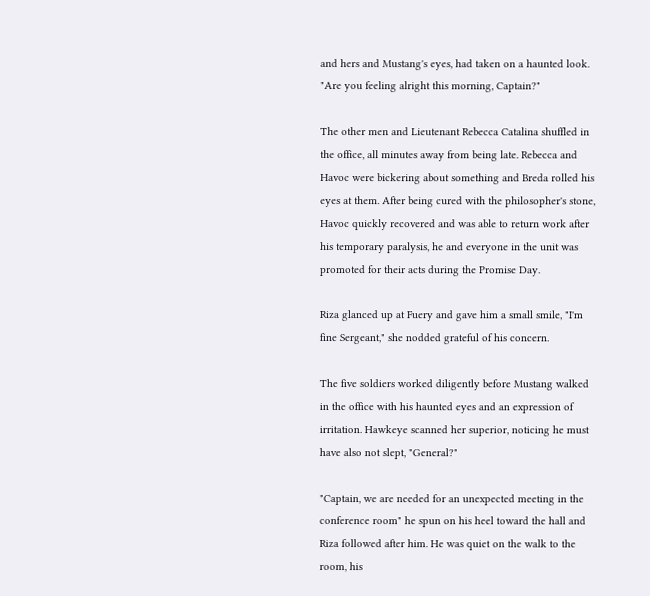and hers and Mustang's eyes, had taken on a haunted look. "Are you feeling alright this morning, Captain?"

The other men and Lieutenant Rebecca Catalina shuffled in the office, all minutes away from being late. Rebecca and Havoc were bickering about something and Breda rolled his eyes at them. After being cured with the philosopher's stone, Havoc quickly recovered and was able to return work after his temporary paralysis, he and everyone in the unit was promoted for their acts during the Promise Day.

Riza glanced up at Fuery and gave him a small smile, "I'm fine Sergeant," she nodded grateful of his concern.

The five soldiers worked diligently before Mustang walked in the office with his haunted eyes and an expression of irritation. Hawkeye scanned her superior, noticing he must have also not slept, "General?"

"Captain, we are needed for an unexpected meeting in the conference room" he spun on his heel toward the hall and Riza followed after him. He was quiet on the walk to the room, his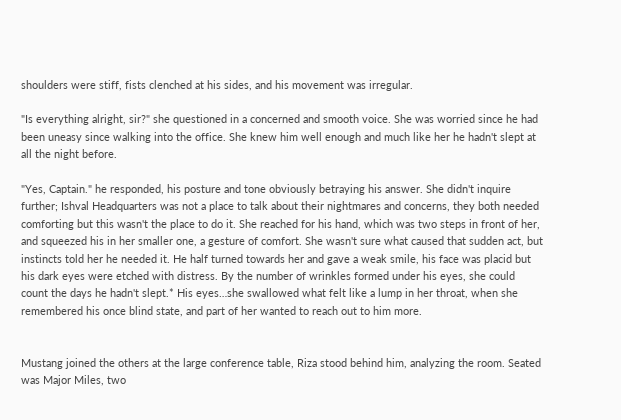shoulders were stiff, fists clenched at his sides, and his movement was irregular.

"Is everything alright, sir?" she questioned in a concerned and smooth voice. She was worried since he had been uneasy since walking into the office. She knew him well enough and much like her he hadn't slept at all the night before.

"Yes, Captain." he responded, his posture and tone obviously betraying his answer. She didn't inquire further; Ishval Headquarters was not a place to talk about their nightmares and concerns, they both needed comforting but this wasn't the place to do it. She reached for his hand, which was two steps in front of her, and squeezed his in her smaller one, a gesture of comfort. She wasn't sure what caused that sudden act, but instincts told her he needed it. He half turned towards her and gave a weak smile, his face was placid but his dark eyes were etched with distress. By the number of wrinkles formed under his eyes, she could count the days he hadn't slept.* His eyes…she swallowed what felt like a lump in her throat, when she remembered his once blind state, and part of her wanted to reach out to him more.


Mustang joined the others at the large conference table, Riza stood behind him, analyzing the room. Seated was Major Miles, two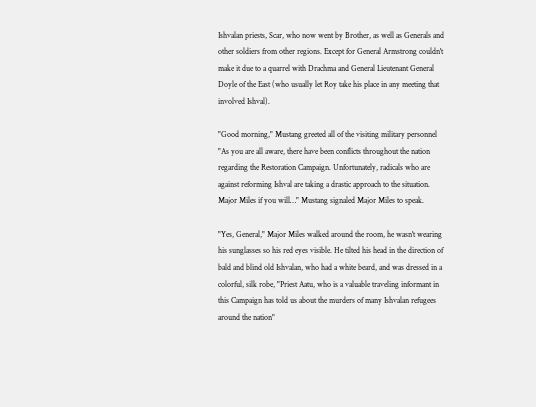Ishvalan priests, Scar, who now went by Brother, as well as Generals and other soldiers from other regions. Except for General Armstrong couldn't make it due to a quarrel with Drachma and General Lieutenant General Doyle of the East (who usually let Roy take his place in any meeting that involved Ishval).

"Good morning," Mustang greeted all of the visiting military personnel "As you are all aware, there have been conflicts throughout the nation regarding the Restoration Campaign. Unfortunately, radicals who are against reforming Ishval are taking a drastic approach to the situation. Major Miles if you will…" Mustang signaled Major Miles to speak.

"Yes, General," Major Miles walked around the room, he wasn't wearing his sunglasses so his red eyes visible. He tilted his head in the direction of bald and blind old Ishvalan, who had a white beard, and was dressed in a colorful, silk robe, "Priest Aatu, who is a valuable traveling informant in this Campaign has told us about the murders of many Ishvalan refugees around the nation"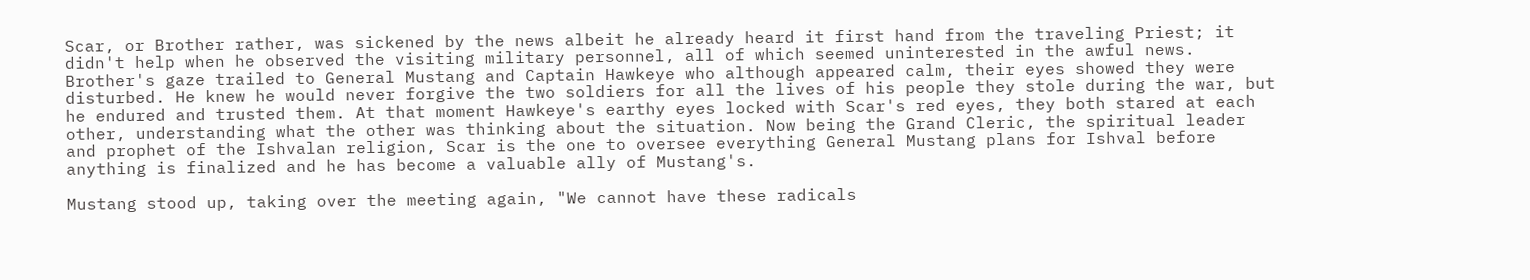Scar, or Brother rather, was sickened by the news albeit he already heard it first hand from the traveling Priest; it didn't help when he observed the visiting military personnel, all of which seemed uninterested in the awful news. Brother's gaze trailed to General Mustang and Captain Hawkeye who although appeared calm, their eyes showed they were disturbed. He knew he would never forgive the two soldiers for all the lives of his people they stole during the war, but he endured and trusted them. At that moment Hawkeye's earthy eyes locked with Scar's red eyes, they both stared at each other, understanding what the other was thinking about the situation. Now being the Grand Cleric, the spiritual leader and prophet of the Ishvalan religion, Scar is the one to oversee everything General Mustang plans for Ishval before anything is finalized and he has become a valuable ally of Mustang's.

Mustang stood up, taking over the meeting again, "We cannot have these radicals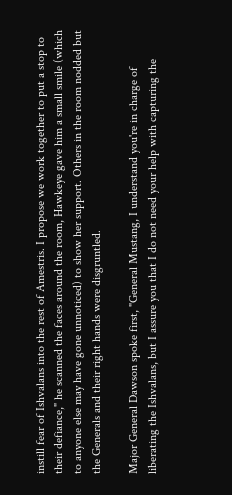instill fear of Ishvalans into the rest of Amestris. I propose we work together to put a stop to their defiance," he scanned the faces around the room, Hawkeye gave him a small smile (which to anyone else may have gone unnoticed) to show her support. Others in the room nodded but the Generals and their right hands were disgruntled.

Major General Dawson spoke first, "General Mustang, I understand you're in charge of liberating the Ishvalans, but I assure you that I do not need your help with capturing the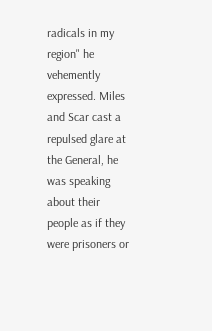radicals in my region" he vehemently expressed. Miles and Scar cast a repulsed glare at the General, he was speaking about their people as if they were prisoners or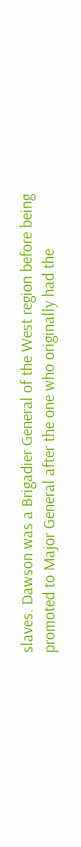slaves. Dawson was a Brigadier General of the West region before being promoted to Major General after the one who originally had the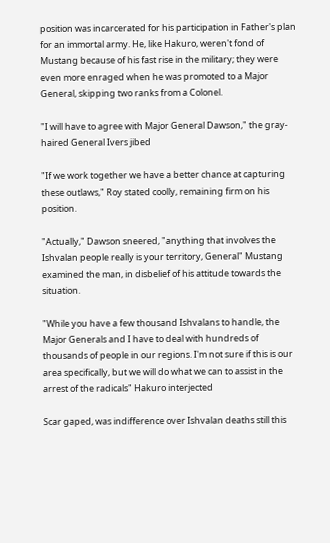position was incarcerated for his participation in Father's plan for an immortal army. He, like Hakuro, weren't fond of Mustang because of his fast rise in the military; they were even more enraged when he was promoted to a Major General, skipping two ranks from a Colonel.

"I will have to agree with Major General Dawson," the gray-haired General Ivers jibed

"If we work together we have a better chance at capturing these outlaws," Roy stated coolly, remaining firm on his position.

"Actually," Dawson sneered, "anything that involves the Ishvalan people really is your territory, General" Mustang examined the man, in disbelief of his attitude towards the situation.

"While you have a few thousand Ishvalans to handle, the Major Generals and I have to deal with hundreds of thousands of people in our regions. I'm not sure if this is our area specifically, but we will do what we can to assist in the arrest of the radicals" Hakuro interjected

Scar gaped, was indifference over Ishvalan deaths still this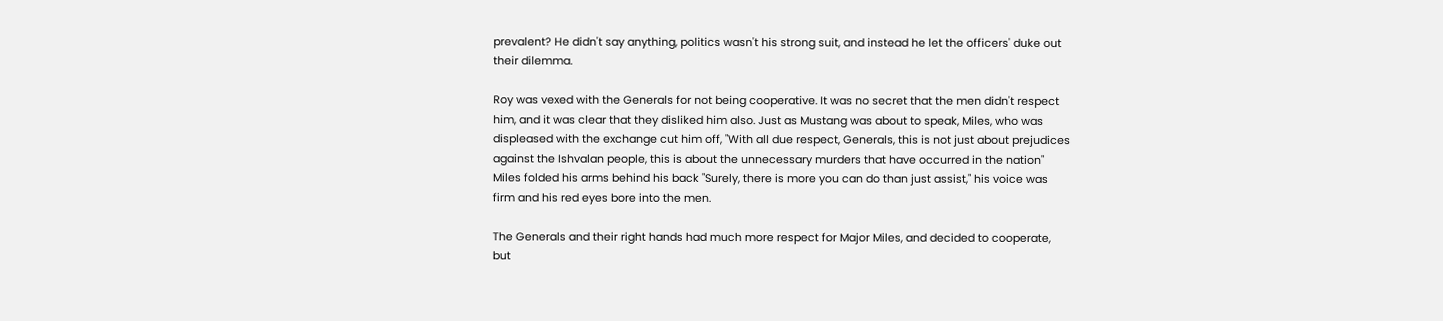prevalent? He didn't say anything, politics wasn't his strong suit, and instead he let the officers' duke out their dilemma.

Roy was vexed with the Generals for not being cooperative. It was no secret that the men didn't respect him, and it was clear that they disliked him also. Just as Mustang was about to speak, Miles, who was displeased with the exchange cut him off, "With all due respect, Generals, this is not just about prejudices against the Ishvalan people, this is about the unnecessary murders that have occurred in the nation" Miles folded his arms behind his back "Surely, there is more you can do than just assist," his voice was firm and his red eyes bore into the men.

The Generals and their right hands had much more respect for Major Miles, and decided to cooperate, but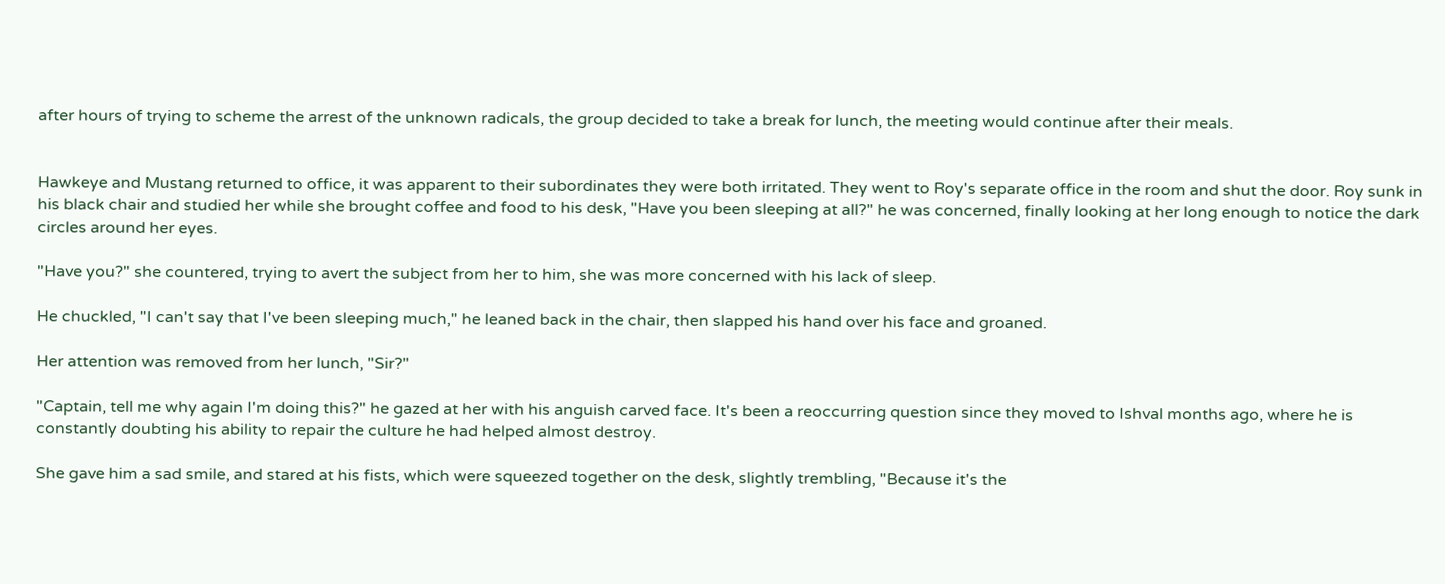after hours of trying to scheme the arrest of the unknown radicals, the group decided to take a break for lunch, the meeting would continue after their meals.


Hawkeye and Mustang returned to office, it was apparent to their subordinates they were both irritated. They went to Roy's separate office in the room and shut the door. Roy sunk in his black chair and studied her while she brought coffee and food to his desk, "Have you been sleeping at all?" he was concerned, finally looking at her long enough to notice the dark circles around her eyes.

"Have you?" she countered, trying to avert the subject from her to him, she was more concerned with his lack of sleep.

He chuckled, "I can't say that I've been sleeping much," he leaned back in the chair, then slapped his hand over his face and groaned.

Her attention was removed from her lunch, "Sir?"

"Captain, tell me why again I'm doing this?" he gazed at her with his anguish carved face. It's been a reoccurring question since they moved to Ishval months ago, where he is constantly doubting his ability to repair the culture he had helped almost destroy.

She gave him a sad smile, and stared at his fists, which were squeezed together on the desk, slightly trembling, "Because it's the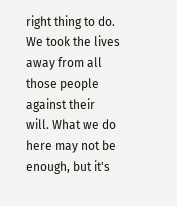right thing to do. We took the lives away from all those people against their will. What we do here may not be enough, but it's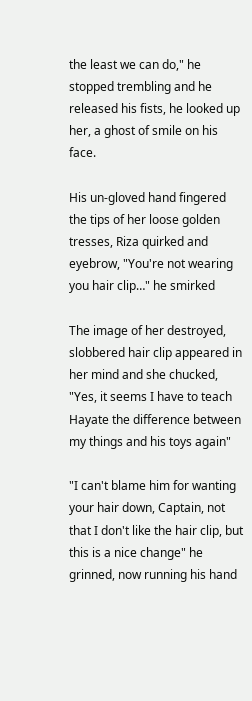the least we can do," he stopped trembling and he released his fists, he looked up her, a ghost of smile on his face.

His un-gloved hand fingered the tips of her loose golden tresses, Riza quirked and eyebrow, "You're not wearing you hair clip…" he smirked

The image of her destroyed, slobbered hair clip appeared in her mind and she chucked, "Yes, it seems I have to teach Hayate the difference between my things and his toys again"

"I can't blame him for wanting your hair down, Captain, not that I don't like the hair clip, but this is a nice change" he grinned, now running his hand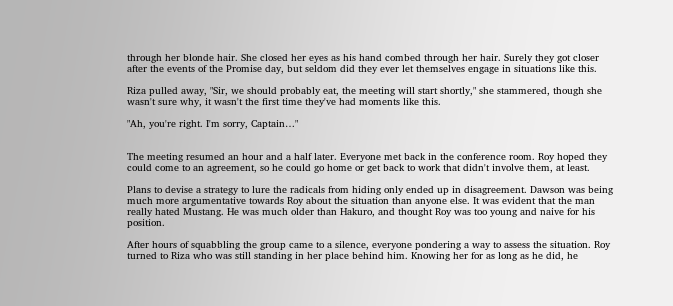through her blonde hair. She closed her eyes as his hand combed through her hair. Surely they got closer after the events of the Promise day, but seldom did they ever let themselves engage in situations like this.

Riza pulled away, "Sir, we should probably eat, the meeting will start shortly," she stammered, though she wasn't sure why, it wasn't the first time they've had moments like this.

"Ah, you're right. I'm sorry, Captain…"


The meeting resumed an hour and a half later. Everyone met back in the conference room. Roy hoped they could come to an agreement, so he could go home or get back to work that didn't involve them, at least.

Plans to devise a strategy to lure the radicals from hiding only ended up in disagreement. Dawson was being much more argumentative towards Roy about the situation than anyone else. It was evident that the man really hated Mustang. He was much older than Hakuro, and thought Roy was too young and naive for his position.

After hours of squabbling the group came to a silence, everyone pondering a way to assess the situation. Roy turned to Riza who was still standing in her place behind him. Knowing her for as long as he did, he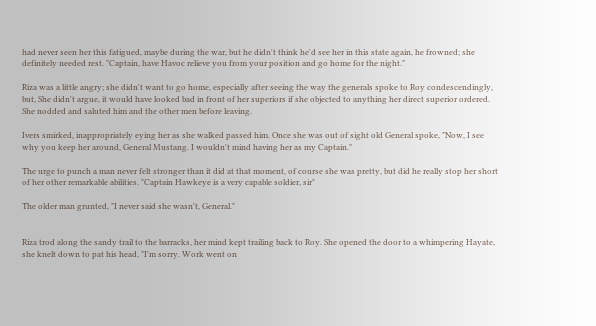had never seen her this fatigued, maybe during the war, but he didn't think he'd see her in this state again, he frowned; she definitely needed rest. "Captain, have Havoc relieve you from your position and go home for the night."

Riza was a little angry; she didn't want to go home, especially after seeing the way the generals spoke to Roy condescendingly, but, She didn't argue, it would have looked bad in front of her superiors if she objected to anything her direct superior ordered. She nodded and saluted him and the other men before leaving.

Ivers smirked, inappropriately eying her as she walked passed him. Once she was out of sight old General spoke, "Now, I see why you keep her around, General Mustang. I wouldn't mind having her as my Captain."

The urge to punch a man never felt stronger than it did at that moment, of course she was pretty, but did he really stop her short of her other remarkable abilities. "Captain Hawkeye is a very capable soldier, sir"

The older man grunted, "I never said she wasn't, General."


Riza trod along the sandy trail to the barracks, her mind kept trailing back to Roy. She opened the door to a whimpering Hayate, she knelt down to pat his head, "I'm sorry. Work went on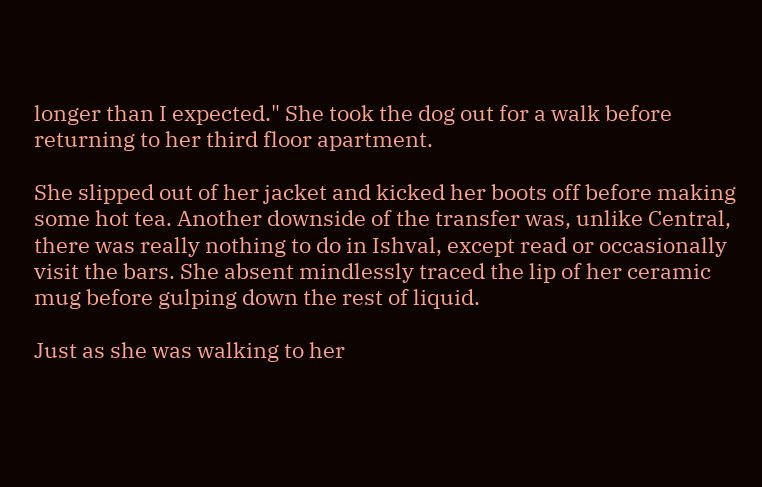longer than I expected." She took the dog out for a walk before returning to her third floor apartment.

She slipped out of her jacket and kicked her boots off before making some hot tea. Another downside of the transfer was, unlike Central, there was really nothing to do in Ishval, except read or occasionally visit the bars. She absent mindlessly traced the lip of her ceramic mug before gulping down the rest of liquid.

Just as she was walking to her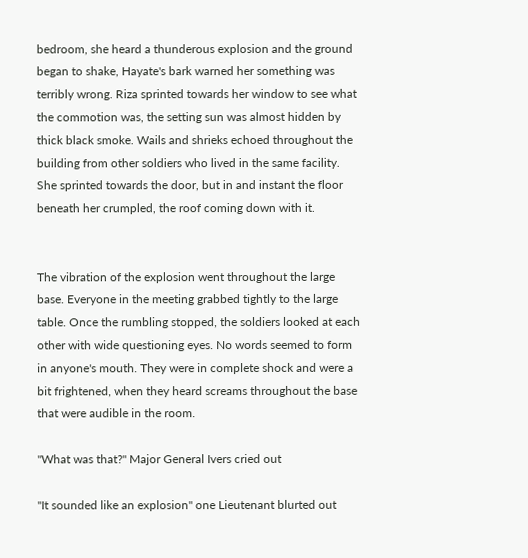bedroom, she heard a thunderous explosion and the ground began to shake, Hayate's bark warned her something was terribly wrong. Riza sprinted towards her window to see what the commotion was, the setting sun was almost hidden by thick black smoke. Wails and shrieks echoed throughout the building from other soldiers who lived in the same facility. She sprinted towards the door, but in and instant the floor beneath her crumpled, the roof coming down with it.


The vibration of the explosion went throughout the large base. Everyone in the meeting grabbed tightly to the large table. Once the rumbling stopped, the soldiers looked at each other with wide questioning eyes. No words seemed to form in anyone's mouth. They were in complete shock and were a bit frightened, when they heard screams throughout the base that were audible in the room.

"What was that?" Major General Ivers cried out

"It sounded like an explosion" one Lieutenant blurted out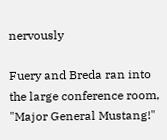nervously

Fuery and Breda ran into the large conference room, "Major General Mustang!"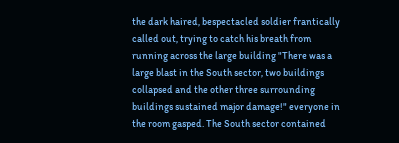the dark haired, bespectacled soldier frantically called out, trying to catch his breath from running across the large building "There was a large blast in the South sector, two buildings collapsed and the other three surrounding buildings sustained major damage!" everyone in the room gasped. The South sector contained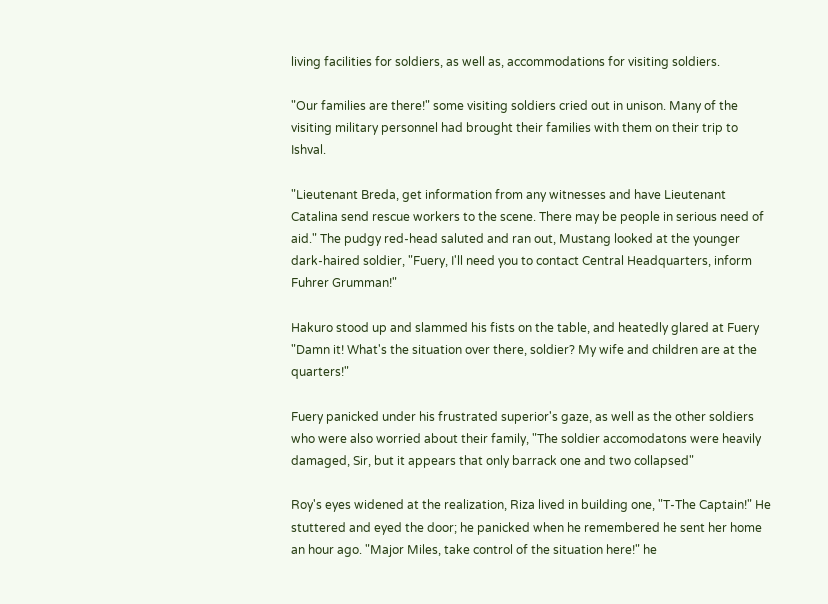living facilities for soldiers, as well as, accommodations for visiting soldiers.

"Our families are there!" some visiting soldiers cried out in unison. Many of the visiting military personnel had brought their families with them on their trip to Ishval.

"Lieutenant Breda, get information from any witnesses and have Lieutenant Catalina send rescue workers to the scene. There may be people in serious need of aid." The pudgy red-head saluted and ran out, Mustang looked at the younger dark-haired soldier, "Fuery, I'll need you to contact Central Headquarters, inform Fuhrer Grumman!"

Hakuro stood up and slammed his fists on the table, and heatedly glared at Fuery "Damn it! What's the situation over there, soldier? My wife and children are at the quarters!"

Fuery panicked under his frustrated superior's gaze, as well as the other soldiers who were also worried about their family, "The soldier accomodatons were heavily damaged, Sir, but it appears that only barrack one and two collapsed"

Roy's eyes widened at the realization, Riza lived in building one, "T-The Captain!" He stuttered and eyed the door; he panicked when he remembered he sent her home an hour ago. "Major Miles, take control of the situation here!" he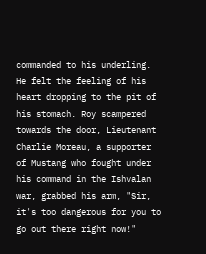commanded to his underling. He felt the feeling of his heart dropping to the pit of his stomach. Roy scampered towards the door, Lieutenant Charlie Moreau, a supporter of Mustang who fought under his command in the Ishvalan war, grabbed his arm, "Sir, it's too dangerous for you to go out there right now!"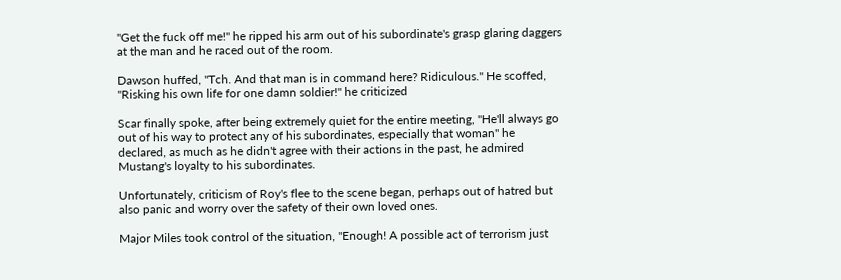"Get the fuck off me!" he ripped his arm out of his subordinate's grasp glaring daggers at the man and he raced out of the room.

Dawson huffed, "Tch. And that man is in command here? Ridiculous." He scoffed, "Risking his own life for one damn soldier!" he criticized

Scar finally spoke, after being extremely quiet for the entire meeting, "He'll always go out of his way to protect any of his subordinates, especially that woman" he declared, as much as he didn't agree with their actions in the past, he admired Mustang's loyalty to his subordinates.

Unfortunately, criticism of Roy's flee to the scene began, perhaps out of hatred but also panic and worry over the safety of their own loved ones.

Major Miles took control of the situation, "Enough! A possible act of terrorism just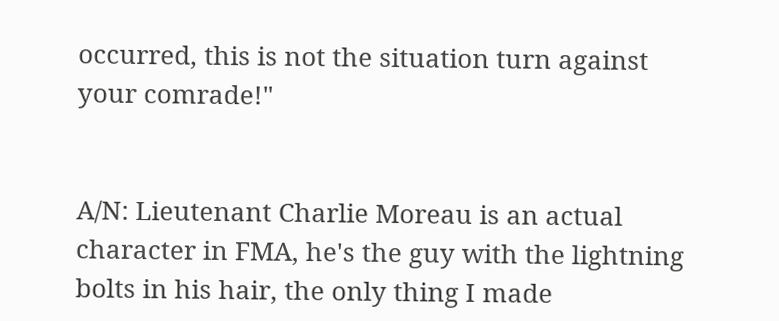occurred, this is not the situation turn against your comrade!"


A/N: Lieutenant Charlie Moreau is an actual character in FMA, he's the guy with the lightning bolts in his hair, the only thing I made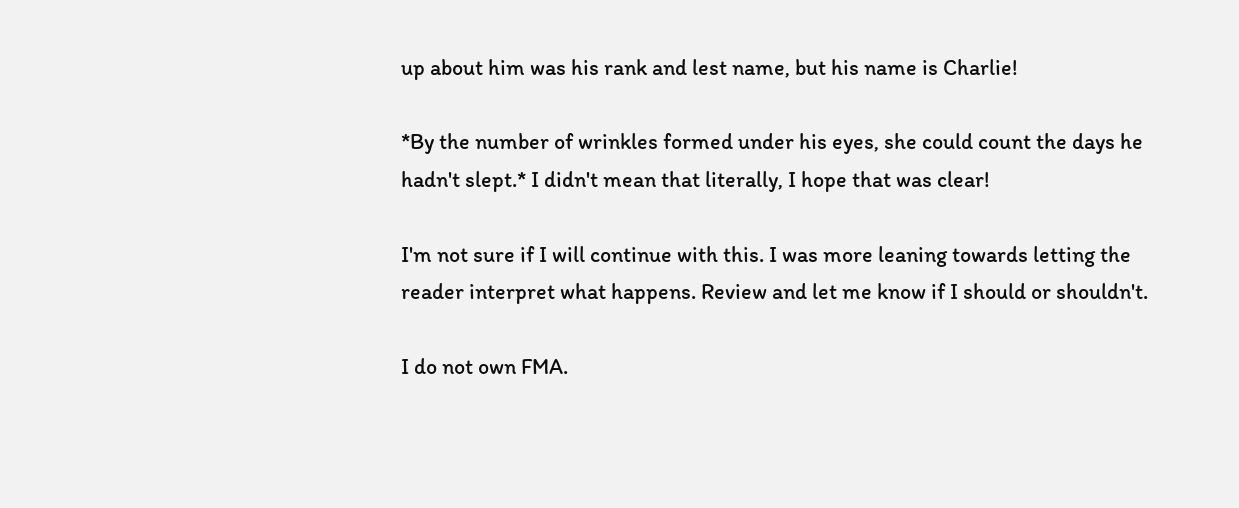up about him was his rank and lest name, but his name is Charlie!

*By the number of wrinkles formed under his eyes, she could count the days he hadn't slept.* I didn't mean that literally, I hope that was clear!

I'm not sure if I will continue with this. I was more leaning towards letting the reader interpret what happens. Review and let me know if I should or shouldn't.

I do not own FMA.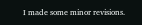I made some minor revisions.